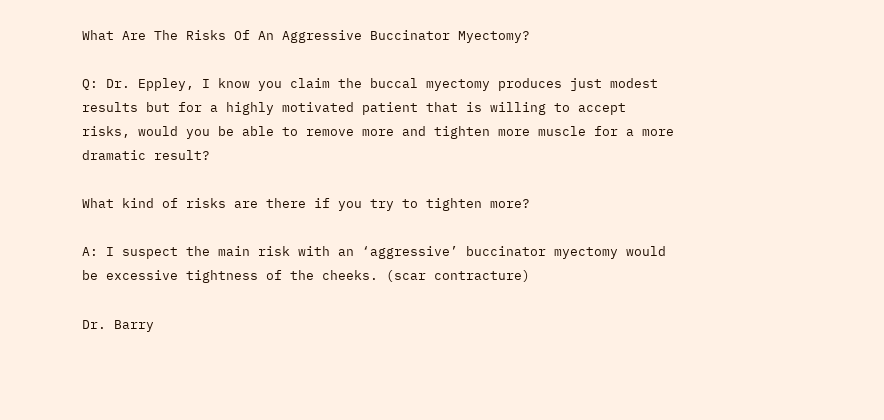What Are The Risks Of An Aggressive Buccinator Myectomy?

Q: Dr. Eppley, I know you claim the buccal myectomy produces just modest results but for a highly motivated patient that is willing to accept risks, would you be able to remove more and tighten more muscle for a more dramatic result?

What kind of risks are there if you try to tighten more?

A: I suspect the main risk with an ‘aggressive’ buccinator myectomy would be excessive tightness of the cheeks. (scar contracture)

Dr. Barry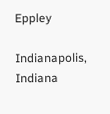Eppley

Indianapolis, Indiana